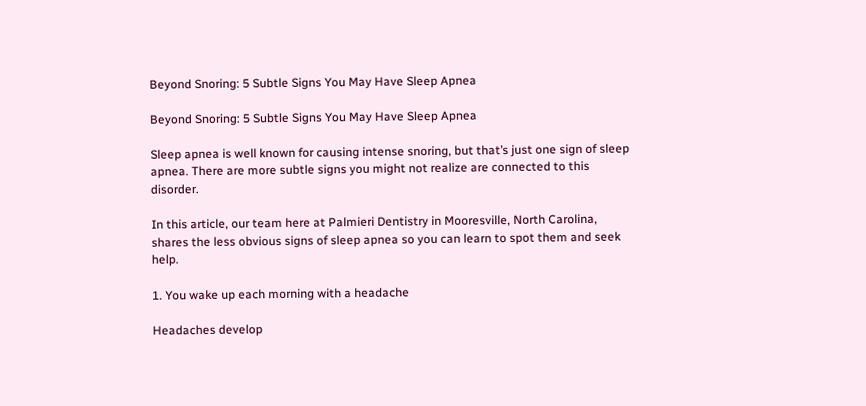Beyond Snoring: 5 Subtle Signs You May Have Sleep Apnea

Beyond Snoring: 5 Subtle Signs You May Have Sleep Apnea

Sleep apnea is well known for causing intense snoring, but that’s just one sign of sleep apnea. There are more subtle signs you might not realize are connected to this disorder.

In this article, our team here at Palmieri Dentistry in Mooresville, North Carolina, shares the less obvious signs of sleep apnea so you can learn to spot them and seek help.

1. You wake up each morning with a headache

Headaches develop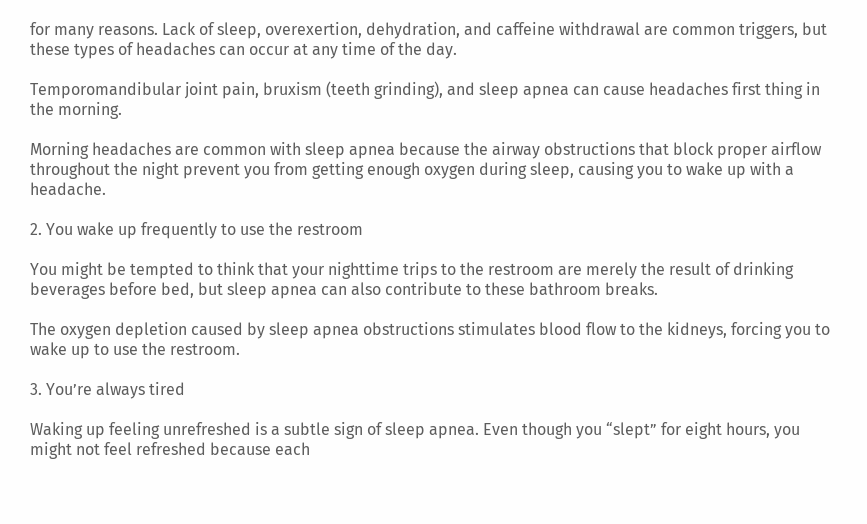for many reasons. Lack of sleep, overexertion, dehydration, and caffeine withdrawal are common triggers, but these types of headaches can occur at any time of the day.

Temporomandibular joint pain, bruxism (teeth grinding), and sleep apnea can cause headaches first thing in the morning.

Morning headaches are common with sleep apnea because the airway obstructions that block proper airflow throughout the night prevent you from getting enough oxygen during sleep, causing you to wake up with a headache.

2. You wake up frequently to use the restroom

You might be tempted to think that your nighttime trips to the restroom are merely the result of drinking beverages before bed, but sleep apnea can also contribute to these bathroom breaks.

The oxygen depletion caused by sleep apnea obstructions stimulates blood flow to the kidneys, forcing you to wake up to use the restroom.

3. You’re always tired

Waking up feeling unrefreshed is a subtle sign of sleep apnea. Even though you “slept” for eight hours, you might not feel refreshed because each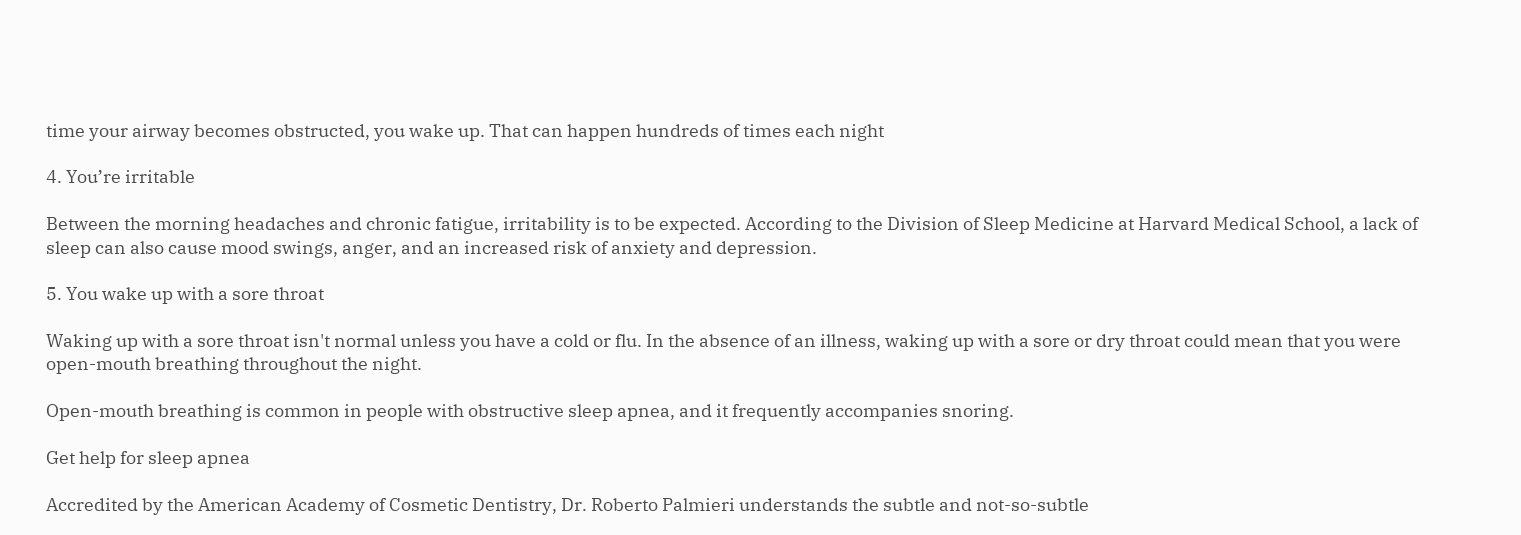time your airway becomes obstructed, you wake up. That can happen hundreds of times each night

4. You’re irritable

Between the morning headaches and chronic fatigue, irritability is to be expected. According to the Division of Sleep Medicine at Harvard Medical School, a lack of sleep can also cause mood swings, anger, and an increased risk of anxiety and depression.

5. You wake up with a sore throat

Waking up with a sore throat isn't normal unless you have a cold or flu. In the absence of an illness, waking up with a sore or dry throat could mean that you were open-mouth breathing throughout the night.

Open-mouth breathing is common in people with obstructive sleep apnea, and it frequently accompanies snoring.

Get help for sleep apnea

Accredited by the American Academy of Cosmetic Dentistry, Dr. Roberto Palmieri understands the subtle and not-so-subtle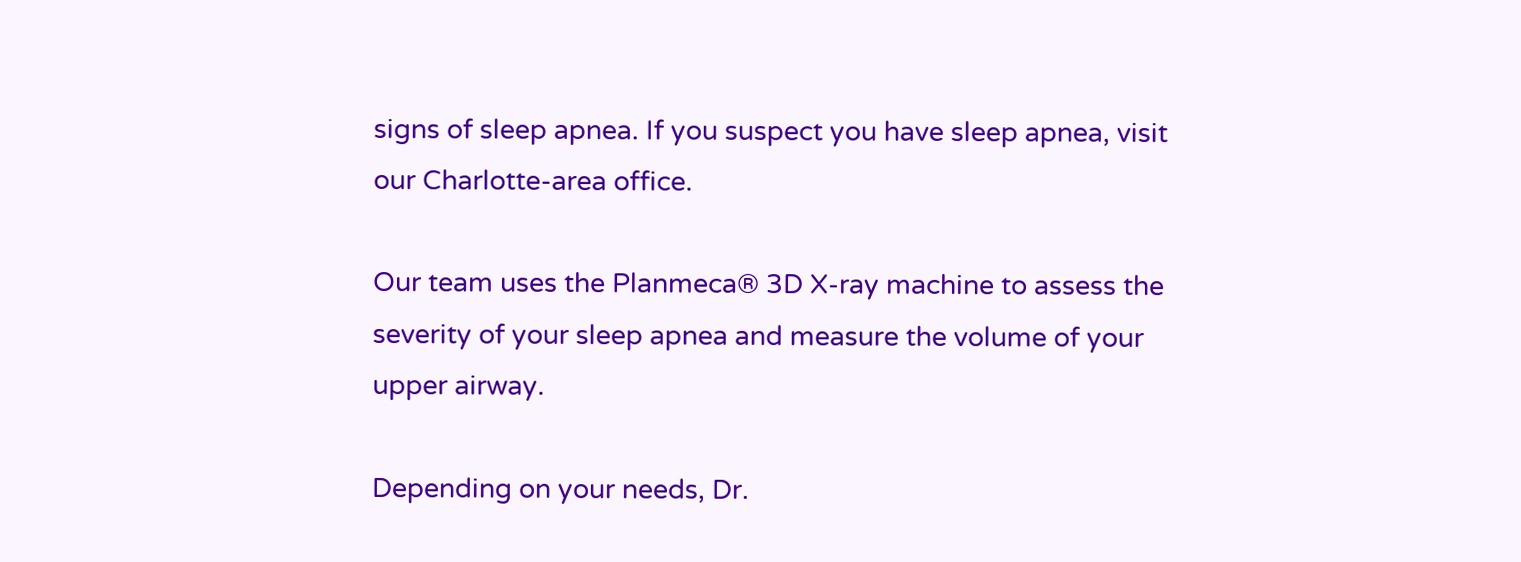signs of sleep apnea. If you suspect you have sleep apnea, visit our Charlotte-area office.

Our team uses the Planmeca® 3D X-ray machine to assess the severity of your sleep apnea and measure the volume of your upper airway.

Depending on your needs, Dr.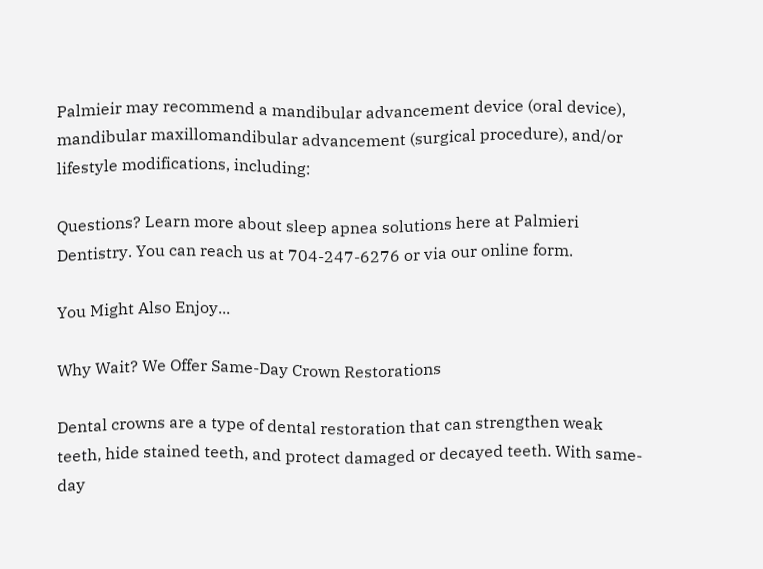Palmieir may recommend a mandibular advancement device (oral device), mandibular maxillomandibular advancement (surgical procedure), and/or lifestyle modifications, including:

Questions? Learn more about sleep apnea solutions here at Palmieri Dentistry. You can reach us at 704-247-6276 or via our online form.

You Might Also Enjoy...

Why Wait? We Offer Same-Day Crown Restorations

Dental crowns are a type of dental restoration that can strengthen weak teeth, hide stained teeth, and protect damaged or decayed teeth. With same-day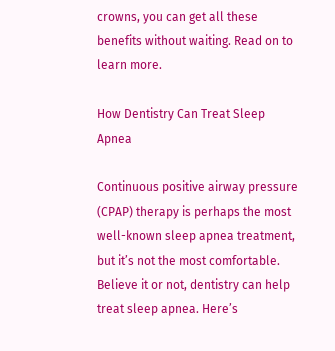crowns, you can get all these benefits without waiting. Read on to learn more.

How Dentistry Can Treat Sleep Apnea

Continuous positive airway pressure (CPAP) therapy is perhaps the most well-known sleep apnea treatment, but it’s not the most comfortable. Believe it or not, dentistry can help treat sleep apnea. Here’s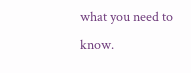what you need to know.